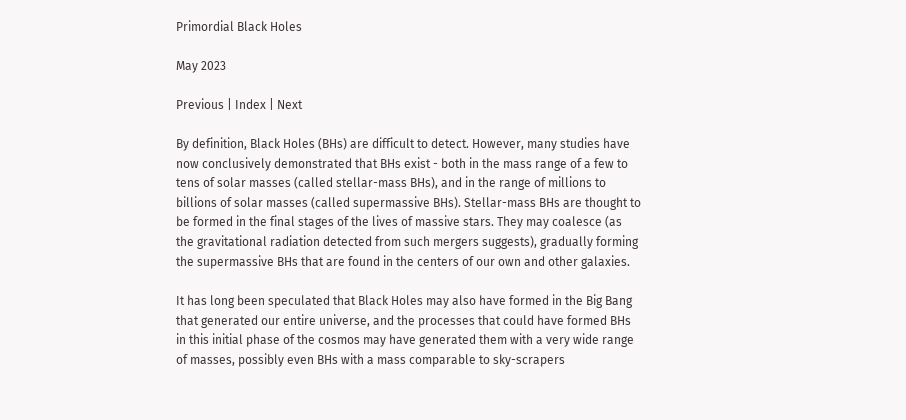Primordial Black Holes

May 2023

Previous | Index | Next

By definition, Black Holes (BHs) are difficult to detect. However, many studies have now conclusively demonstrated that BHs exist - both in the mass range of a few to tens of solar masses (called stellar-mass BHs), and in the range of millions to billions of solar masses (called supermassive BHs). Stellar-mass BHs are thought to be formed in the final stages of the lives of massive stars. They may coalesce (as the gravitational radiation detected from such mergers suggests), gradually forming the supermassive BHs that are found in the centers of our own and other galaxies.

It has long been speculated that Black Holes may also have formed in the Big Bang that generated our entire universe, and the processes that could have formed BHs in this initial phase of the cosmos may have generated them with a very wide range of masses, possibly even BHs with a mass comparable to sky-scrapers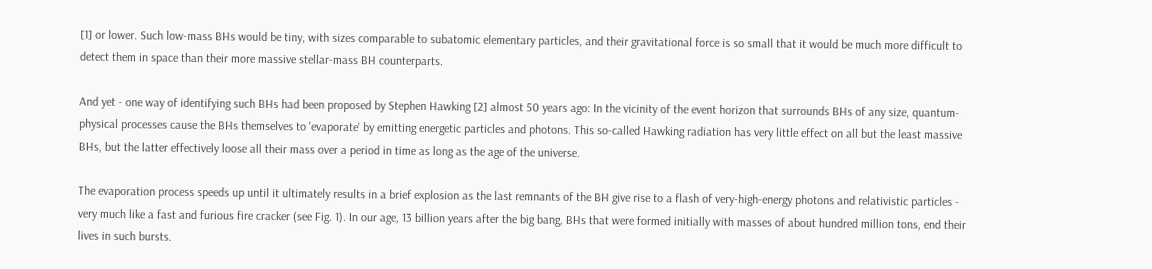[1] or lower. Such low-mass BHs would be tiny, with sizes comparable to subatomic elementary particles, and their gravitational force is so small that it would be much more difficult to detect them in space than their more massive stellar-mass BH counterparts.

And yet - one way of identifying such BHs had been proposed by Stephen Hawking [2] almost 50 years ago: In the vicinity of the event horizon that surrounds BHs of any size, quantum-physical processes cause the BHs themselves to 'evaporate' by emitting energetic particles and photons. This so-called Hawking radiation has very little effect on all but the least massive BHs, but the latter effectively loose all their mass over a period in time as long as the age of the universe.

The evaporation process speeds up until it ultimately results in a brief explosion as the last remnants of the BH give rise to a flash of very-high-energy photons and relativistic particles - very much like a fast and furious fire cracker (see Fig. 1). In our age, 13 billion years after the big bang, BHs that were formed initially with masses of about hundred million tons, end their lives in such bursts.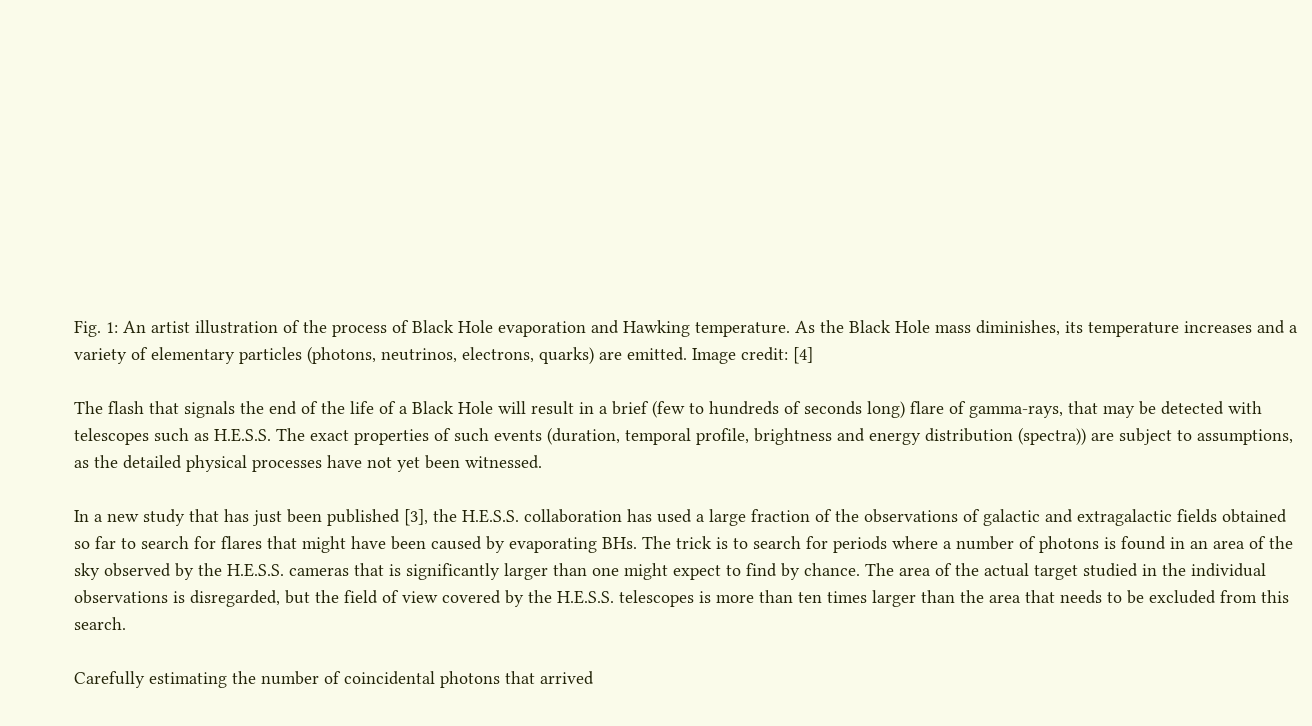Fig. 1: An artist illustration of the process of Black Hole evaporation and Hawking temperature. As the Black Hole mass diminishes, its temperature increases and a variety of elementary particles (photons, neutrinos, electrons, quarks) are emitted. Image credit: [4]

The flash that signals the end of the life of a Black Hole will result in a brief (few to hundreds of seconds long) flare of gamma-rays, that may be detected with telescopes such as H.E.S.S. The exact properties of such events (duration, temporal profile, brightness and energy distribution (spectra)) are subject to assumptions, as the detailed physical processes have not yet been witnessed.

In a new study that has just been published [3], the H.E.S.S. collaboration has used a large fraction of the observations of galactic and extragalactic fields obtained so far to search for flares that might have been caused by evaporating BHs. The trick is to search for periods where a number of photons is found in an area of the sky observed by the H.E.S.S. cameras that is significantly larger than one might expect to find by chance. The area of the actual target studied in the individual observations is disregarded, but the field of view covered by the H.E.S.S. telescopes is more than ten times larger than the area that needs to be excluded from this search.

Carefully estimating the number of coincidental photons that arrived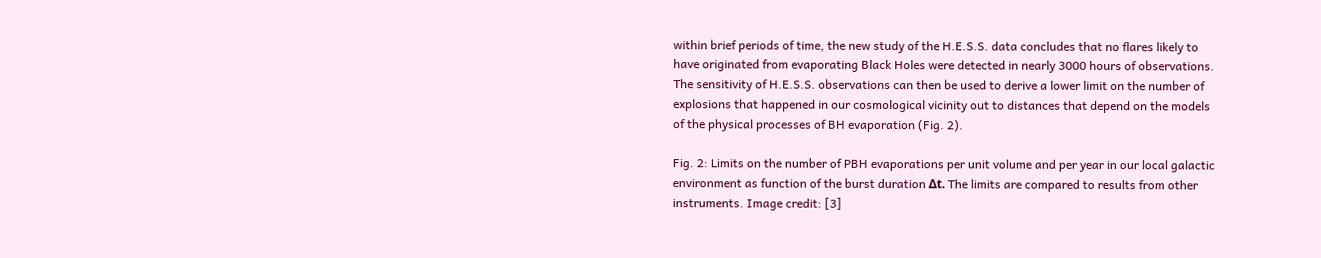within brief periods of time, the new study of the H.E.S.S. data concludes that no flares likely to have originated from evaporating Black Holes were detected in nearly 3000 hours of observations. The sensitivity of H.E.S.S. observations can then be used to derive a lower limit on the number of explosions that happened in our cosmological vicinity out to distances that depend on the models of the physical processes of BH evaporation (Fig. 2).

Fig. 2: Limits on the number of PBH evaporations per unit volume and per year in our local galactic environment as function of the burst duration Δt. The limits are compared to results from other instruments. Image credit: [3]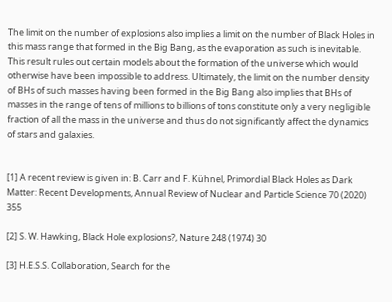The limit on the number of explosions also implies a limit on the number of Black Holes in this mass range that formed in the Big Bang, as the evaporation as such is inevitable. This result rules out certain models about the formation of the universe which would otherwise have been impossible to address. Ultimately, the limit on the number density of BHs of such masses having been formed in the Big Bang also implies that BHs of masses in the range of tens of millions to billions of tons constitute only a very negligible fraction of all the mass in the universe and thus do not significantly affect the dynamics of stars and galaxies.


[1] A recent review is given in: B. Carr and F. Kühnel, Primordial Black Holes as Dark Matter: Recent Developments, Annual Review of Nuclear and Particle Science 70 (2020) 355

[2] S. W. Hawking, Black Hole explosions?, Nature 248 (1974) 30

[3] H.E.S.S. Collaboration, Search for the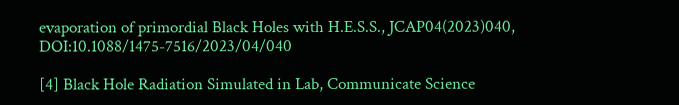evaporation of primordial Black Holes with H.E.S.S., JCAP04(2023)040, DOI:10.1088/1475-7516/2023/04/040

[4] Black Hole Radiation Simulated in Lab, Communicate Science